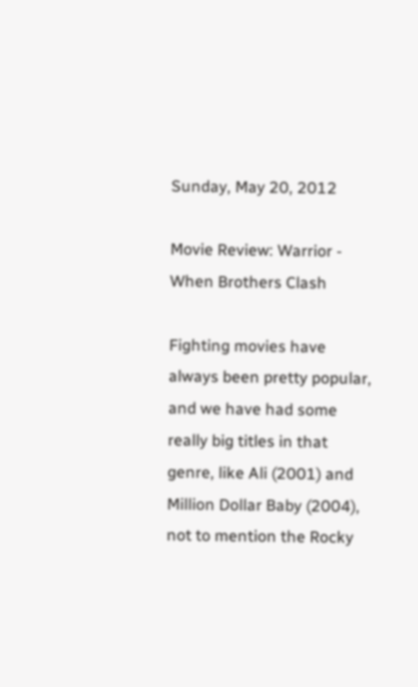Sunday, May 20, 2012

Movie Review: Warrior - When Brothers Clash

Fighting movies have always been pretty popular, and we have had some really big titles in that genre, like Ali (2001) and Million Dollar Baby (2004), not to mention the Rocky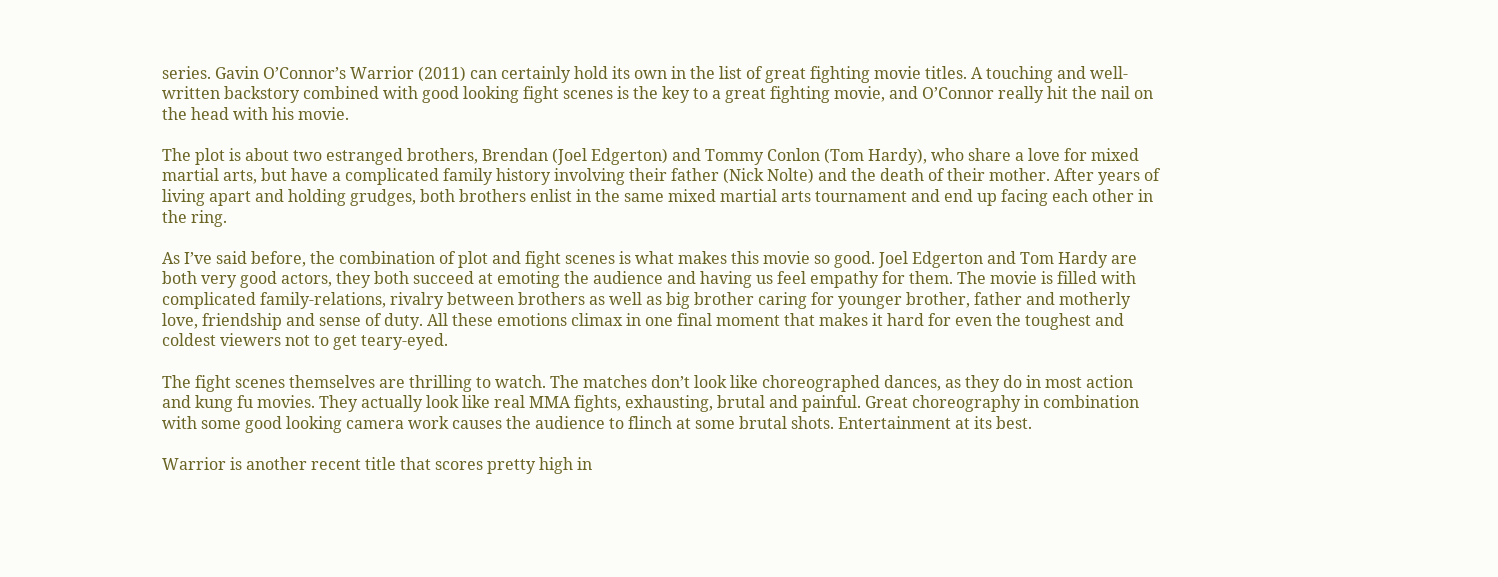series. Gavin O’Connor’s Warrior (2011) can certainly hold its own in the list of great fighting movie titles. A touching and well-written backstory combined with good looking fight scenes is the key to a great fighting movie, and O’Connor really hit the nail on the head with his movie.

The plot is about two estranged brothers, Brendan (Joel Edgerton) and Tommy Conlon (Tom Hardy), who share a love for mixed martial arts, but have a complicated family history involving their father (Nick Nolte) and the death of their mother. After years of living apart and holding grudges, both brothers enlist in the same mixed martial arts tournament and end up facing each other in the ring.

As I’ve said before, the combination of plot and fight scenes is what makes this movie so good. Joel Edgerton and Tom Hardy are both very good actors, they both succeed at emoting the audience and having us feel empathy for them. The movie is filled with complicated family-relations, rivalry between brothers as well as big brother caring for younger brother, father and motherly love, friendship and sense of duty. All these emotions climax in one final moment that makes it hard for even the toughest and coldest viewers not to get teary-eyed.

The fight scenes themselves are thrilling to watch. The matches don’t look like choreographed dances, as they do in most action and kung fu movies. They actually look like real MMA fights, exhausting, brutal and painful. Great choreography in combination with some good looking camera work causes the audience to flinch at some brutal shots. Entertainment at its best.

Warrior is another recent title that scores pretty high in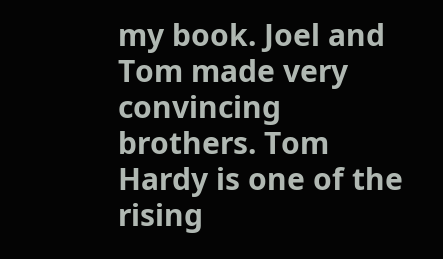my book. Joel and Tom made very convincing brothers. Tom Hardy is one of the rising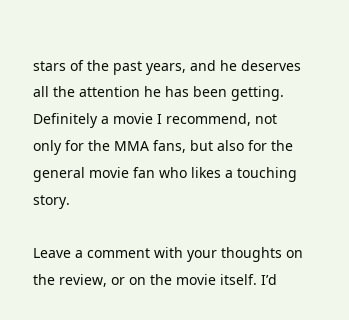stars of the past years, and he deserves all the attention he has been getting. Definitely a movie I recommend, not only for the MMA fans, but also for the general movie fan who likes a touching story.

Leave a comment with your thoughts on the review, or on the movie itself. I’d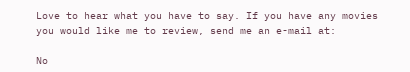Love to hear what you have to say. If you have any movies you would like me to review, send me an e-mail at:

No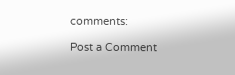comments:

Post a Comment